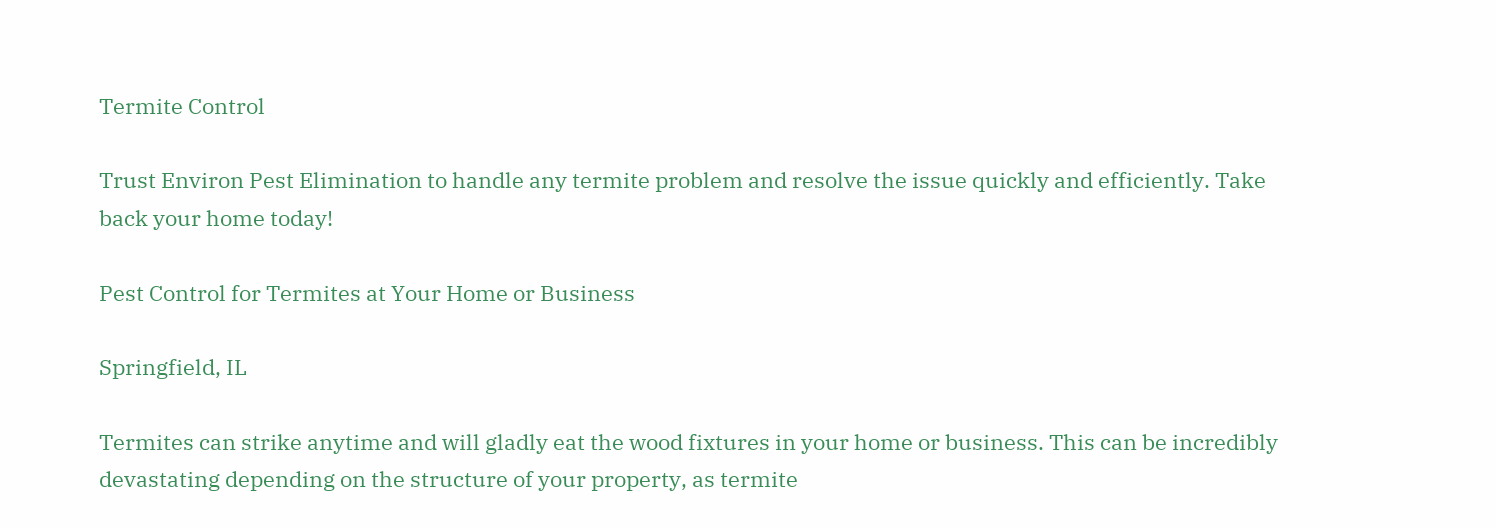Termite Control

Trust Environ Pest Elimination to handle any termite problem and resolve the issue quickly and efficiently. Take back your home today!

Pest Control for Termites at Your Home or Business

Springfield, IL

Termites can strike anytime and will gladly eat the wood fixtures in your home or business. This can be incredibly devastating depending on the structure of your property, as termite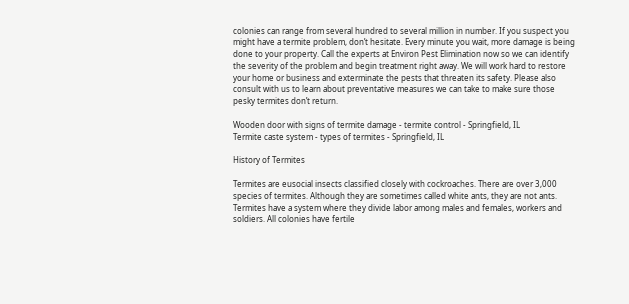colonies can range from several hundred to several million in number. If you suspect you might have a termite problem, don’t hesitate. Every minute you wait, more damage is being done to your property. Call the experts at Environ Pest Elimination now so we can identify the severity of the problem and begin treatment right away. We will work hard to restore your home or business and exterminate the pests that threaten its safety. Please also consult with us to learn about preventative measures we can take to make sure those pesky termites don’t return.

Wooden door with signs of termite damage - termite control - Springfield, IL
Termite caste system - types of termites - Springfield, IL

History of Termites

Termites are eusocial insects classified closely with cockroaches. There are over 3,000 species of termites. Although they are sometimes called white ants, they are not ants. Termites have a system where they divide labor among males and females, workers and soldiers. All colonies have fertile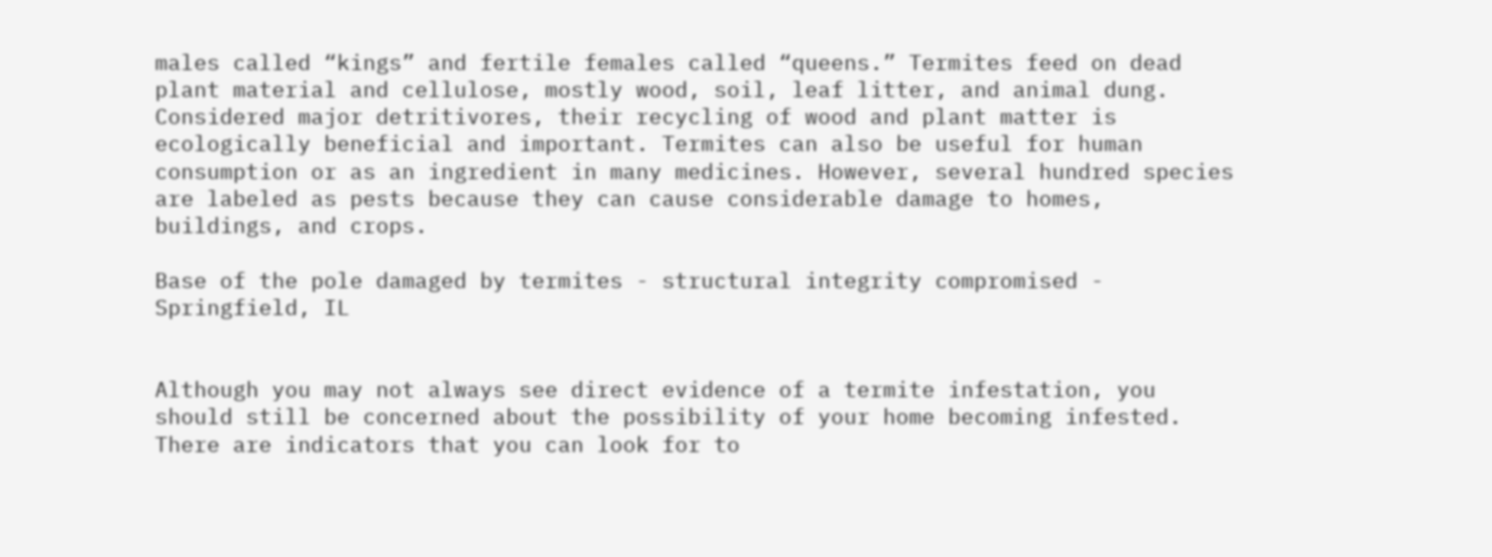males called “kings” and fertile females called “queens.” Termites feed on dead plant material and cellulose, mostly wood, soil, leaf litter, and animal dung. Considered major detritivores, their recycling of wood and plant matter is ecologically beneficial and important. Termites can also be useful for human consumption or as an ingredient in many medicines. However, several hundred species are labeled as pests because they can cause considerable damage to homes, buildings, and crops.

Base of the pole damaged by termites - structural integrity compromised - Springfield, IL


Although you may not always see direct evidence of a termite infestation, you should still be concerned about the possibility of your home becoming infested. There are indicators that you can look for to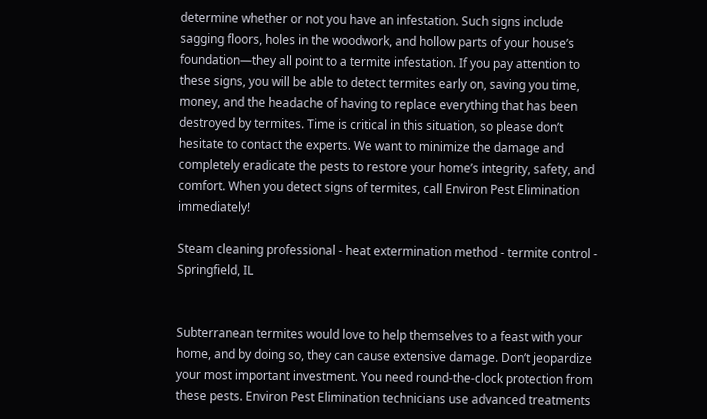determine whether or not you have an infestation. Such signs include sagging floors, holes in the woodwork, and hollow parts of your house’s foundation—they all point to a termite infestation. If you pay attention to these signs, you will be able to detect termites early on, saving you time, money, and the headache of having to replace everything that has been destroyed by termites. Time is critical in this situation, so please don’t hesitate to contact the experts. We want to minimize the damage and completely eradicate the pests to restore your home’s integrity, safety, and comfort. When you detect signs of termites, call Environ Pest Elimination immediately!

Steam cleaning professional - heat extermination method - termite control - Springfield, IL


Subterranean termites would love to help themselves to a feast with your home, and by doing so, they can cause extensive damage. Don’t jeopardize your most important investment. You need round-the-clock protection from these pests. Environ Pest Elimination technicians use advanced treatments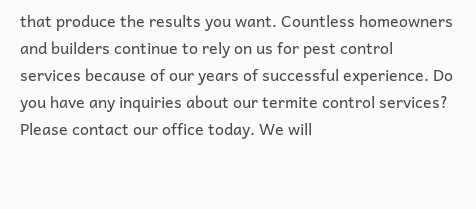that produce the results you want. Countless homeowners and builders continue to rely on us for pest control services because of our years of successful experience. Do you have any inquiries about our termite control services? Please contact our office today. We will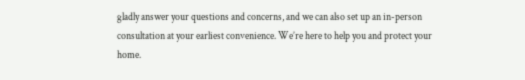gladly answer your questions and concerns, and we can also set up an in-person consultation at your earliest convenience. We’re here to help you and protect your home.